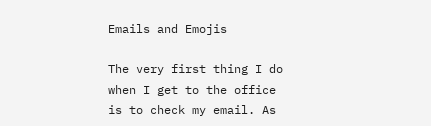Emails and Emojis

The very first thing I do when I get to the office is to check my email. As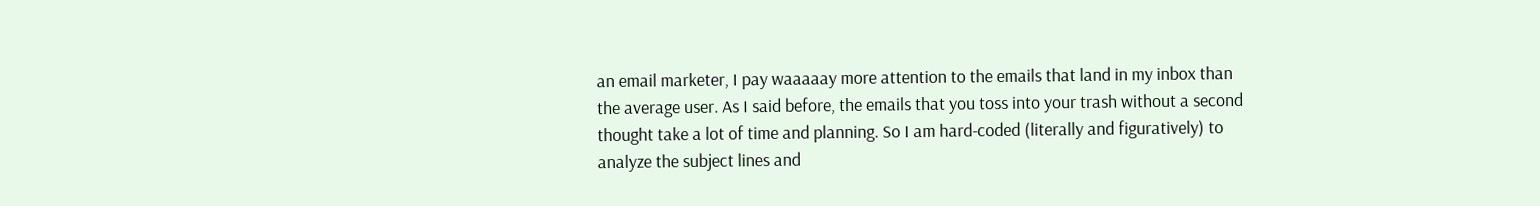an email marketer, I pay waaaaay more attention to the emails that land in my inbox than the average user. As I said before, the emails that you toss into your trash without a second thought take a lot of time and planning. So I am hard-coded (literally and figuratively) to analyze the subject lines and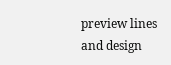preview lines and design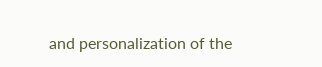and personalization of the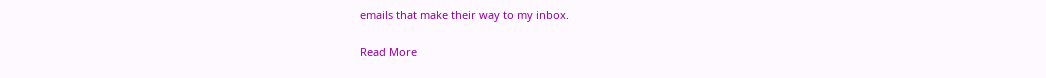emails that make their way to my inbox.

Read More